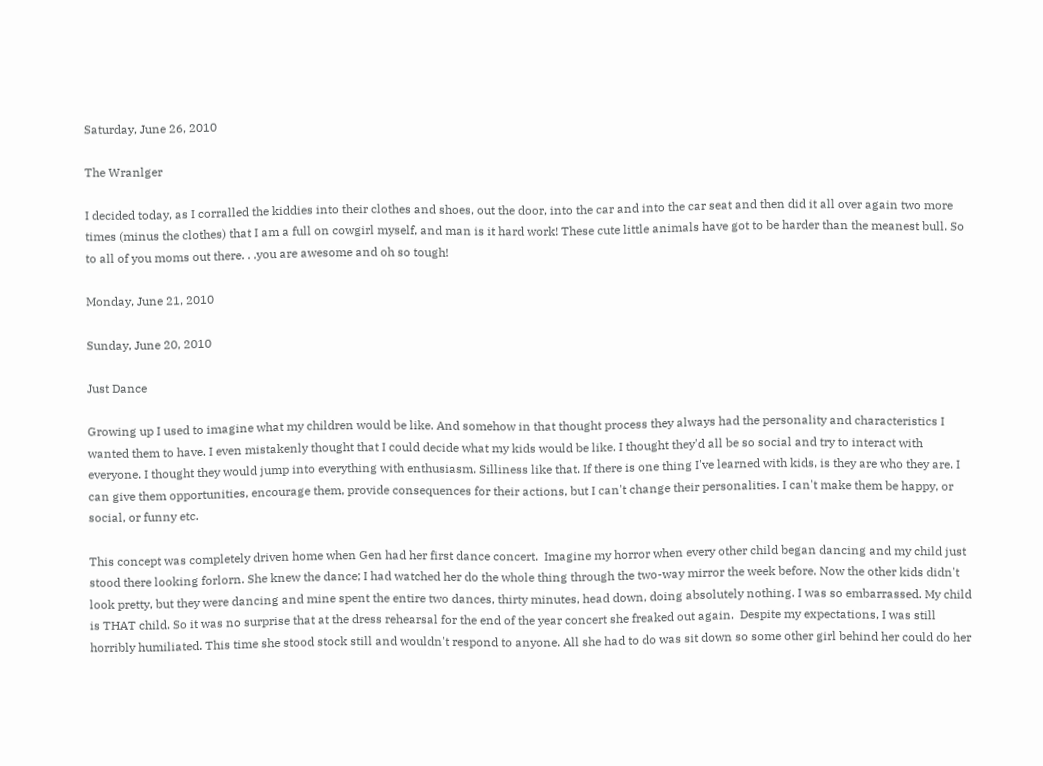Saturday, June 26, 2010

The Wranlger

I decided today, as I corralled the kiddies into their clothes and shoes, out the door, into the car and into the car seat and then did it all over again two more times (minus the clothes) that I am a full on cowgirl myself, and man is it hard work! These cute little animals have got to be harder than the meanest bull. So to all of you moms out there. . .you are awesome and oh so tough!

Monday, June 21, 2010

Sunday, June 20, 2010

Just Dance

Growing up I used to imagine what my children would be like. And somehow in that thought process they always had the personality and characteristics I wanted them to have. I even mistakenly thought that I could decide what my kids would be like. I thought they'd all be so social and try to interact with everyone. I thought they would jump into everything with enthusiasm. Silliness like that. If there is one thing I've learned with kids, is they are who they are. I can give them opportunities, encourage them, provide consequences for their actions, but I can't change their personalities. I can't make them be happy, or social, or funny etc.

This concept was completely driven home when Gen had her first dance concert.  Imagine my horror when every other child began dancing and my child just stood there looking forlorn. She knew the dance; I had watched her do the whole thing through the two-way mirror the week before. Now the other kids didn't look pretty, but they were dancing and mine spent the entire two dances, thirty minutes, head down, doing absolutely nothing. I was so embarrassed. My child is THAT child. So it was no surprise that at the dress rehearsal for the end of the year concert she freaked out again.  Despite my expectations, I was still horribly humiliated. This time she stood stock still and wouldn't respond to anyone. All she had to do was sit down so some other girl behind her could do her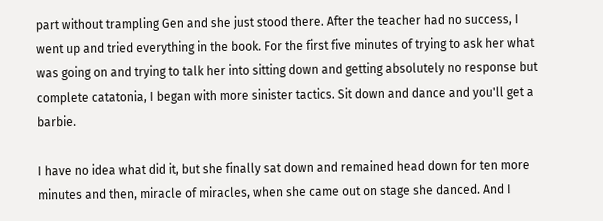part without trampling Gen and she just stood there. After the teacher had no success, I went up and tried everything in the book. For the first five minutes of trying to ask her what was going on and trying to talk her into sitting down and getting absolutely no response but complete catatonia, I began with more sinister tactics. Sit down and dance and you'll get a barbie.

I have no idea what did it, but she finally sat down and remained head down for ten more minutes and then, miracle of miracles, when she came out on stage she danced. And I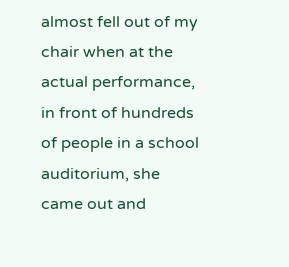almost fell out of my chair when at the actual performance, in front of hundreds of people in a school auditorium, she came out and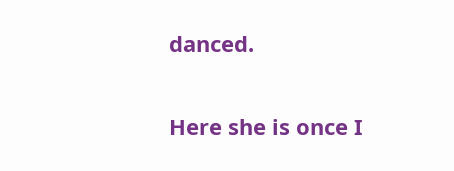danced.

Here she is once I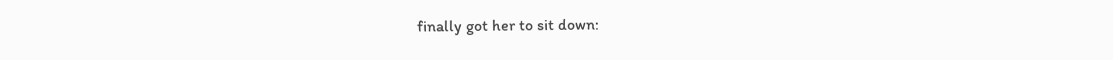finally got her to sit down: